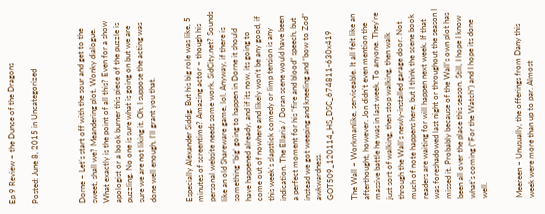Ep 9 Review – the Dunce of the Dragons

Posted: June 8, 2015 in Uncategorized



Dorne – Let’s start off with the sour and get to the sweet, shall we? Meandering plot. Wonky dialogue. What exactly is the point of all this? Even for a show apologist or a book burner this piece of the puzzle is puzzling. No one is sure what is going on but we are sure we are not liking it. Oh, I suppose the acting was done well enough, I’ll grant you that.


Especially Alexander Siddig. But his big role was like, 5 minutes of screentime? Amazing actor – though his personal website needs some work. SidCity.net? Sounds like an old Shareware game, lol. Anyway, if there is something “big’ going to happen in Dorne it should have happened already, and if its now, its going to come out of nowhere and likely won’t be any good, if this week’s slapstick comedy or limp tension is any indication. The Ellaria / Doran scene would have been a perfect moment for his “fire and blood” speech, but instead we got weeping and kneeling and “bow to Zod” awkwardness.  GOT509_120114_HS_DSC_674811-630x419

The Wall – Workmanlike, serviceable. It all felt like an afterthought, however. Jon didn’t even mention the massive battle he was in last week. To anyone. They’re just sort of walking, then stop walking, then walk through the Wall’s newly-installed garage door. Not much of note happens here, but I think the scene book readers are waiting for will happen next week. If that was foreshadowed last night or throughout the season I missed it. Probably because of the Wall’s own plot has been all over the place this season. Still, I hope I know what’s coming (“For the Watch”) and I hope its done well.


Meereen – Unusually, the offerings from Dany this week were more than up to par. Almost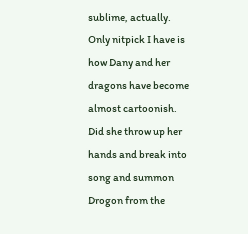sublime, actually. Only nitpick I have is how Dany and her dragons have become almost cartoonish. Did she throw up her hands and break into song and summon Drogon from the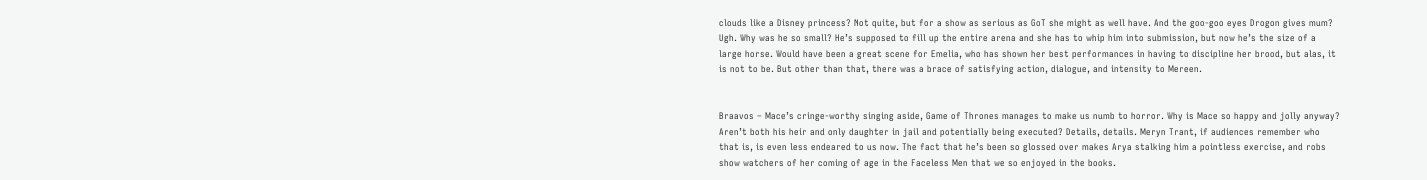clouds like a Disney princess? Not quite, but for a show as serious as GoT she might as well have. And the goo-goo eyes Drogon gives mum? Ugh. Why was he so small? He’s supposed to fill up the entire arena and she has to whip him into submission, but now he’s the size of a large horse. Would have been a great scene for Emelia, who has shown her best performances in having to discipline her brood, but alas, it is not to be. But other than that, there was a brace of satisfying action, dialogue, and intensity to Mereen.


Braavos – Mace’s cringe-worthy singing aside, Game of Thrones manages to make us numb to horror. Why is Mace so happy and jolly anyway? Aren’t both his heir and only daughter in jail and potentially being executed? Details, details. Meryn Trant, if audiences remember who that is, is even less endeared to us now. The fact that he’s been so glossed over makes Arya stalking him a pointless exercise, and robs show watchers of her coming of age in the Faceless Men that we so enjoyed in the books.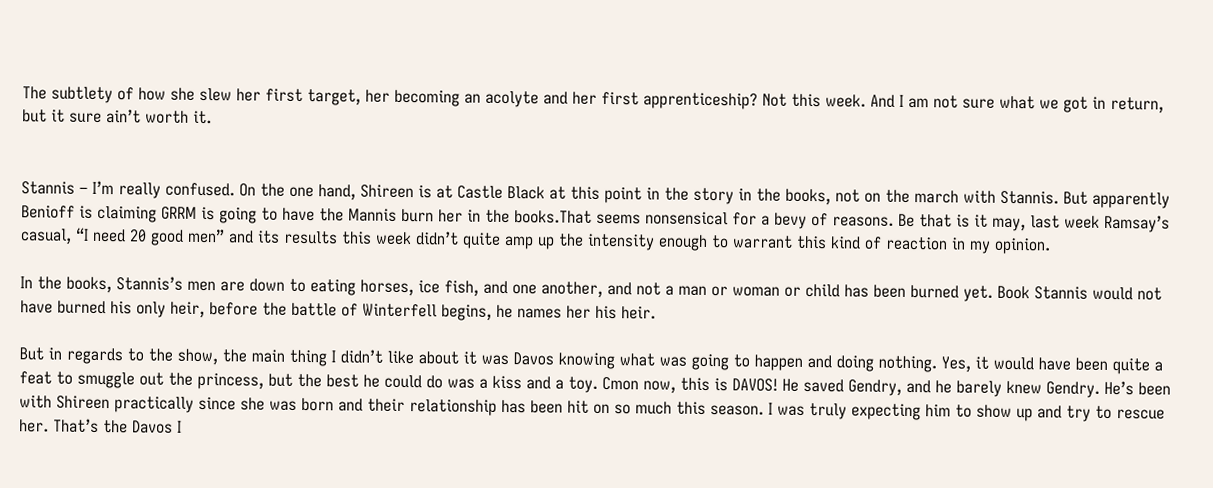The subtlety of how she slew her first target, her becoming an acolyte and her first apprenticeship? Not this week. And I am not sure what we got in return, but it sure ain’t worth it.


Stannis – I’m really confused. On the one hand, Shireen is at Castle Black at this point in the story in the books, not on the march with Stannis. But apparently Benioff is claiming GRRM is going to have the Mannis burn her in the books.That seems nonsensical for a bevy of reasons. Be that is it may, last week Ramsay’s casual, “I need 20 good men” and its results this week didn’t quite amp up the intensity enough to warrant this kind of reaction in my opinion.

In the books, Stannis’s men are down to eating horses, ice fish, and one another, and not a man or woman or child has been burned yet. Book Stannis would not have burned his only heir, before the battle of Winterfell begins, he names her his heir.

But in regards to the show, the main thing I didn’t like about it was Davos knowing what was going to happen and doing nothing. Yes, it would have been quite a feat to smuggle out the princess, but the best he could do was a kiss and a toy. Cmon now, this is DAVOS! He saved Gendry, and he barely knew Gendry. He’s been with Shireen practically since she was born and their relationship has been hit on so much this season. I was truly expecting him to show up and try to rescue her. That’s the Davos I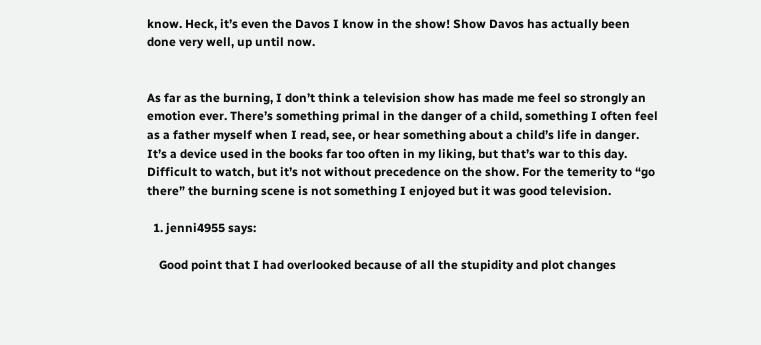know. Heck, it’s even the Davos I know in the show! Show Davos has actually been done very well, up until now.


As far as the burning, I don’t think a television show has made me feel so strongly an emotion ever. There’s something primal in the danger of a child, something I often feel as a father myself when I read, see, or hear something about a child’s life in danger. It’s a device used in the books far too often in my liking, but that’s war to this day. Difficult to watch, but it’s not without precedence on the show. For the temerity to “go there” the burning scene is not something I enjoyed but it was good television.

  1. jenni4955 says:

    Good point that I had overlooked because of all the stupidity and plot changes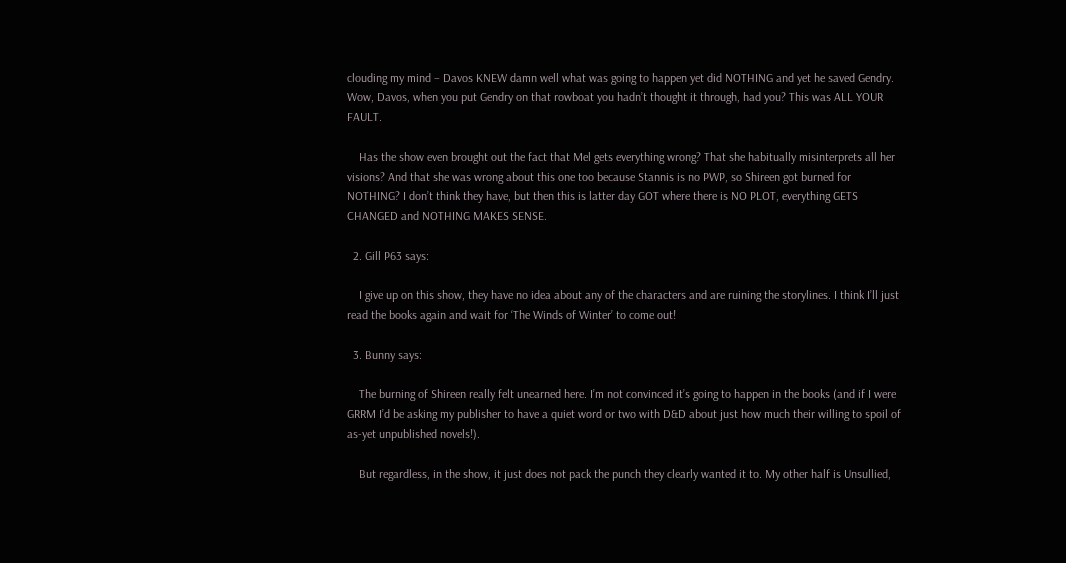clouding my mind – Davos KNEW damn well what was going to happen yet did NOTHING and yet he saved Gendry. Wow, Davos, when you put Gendry on that rowboat you hadn’t thought it through, had you? This was ALL YOUR FAULT.

    Has the show even brought out the fact that Mel gets everything wrong? That she habitually misinterprets all her visions? And that she was wrong about this one too because Stannis is no PWP, so Shireen got burned for NOTHING? I don’t think they have, but then this is latter day GOT where there is NO PLOT, everything GETS CHANGED and NOTHING MAKES SENSE.

  2. Gill P63 says:

    I give up on this show, they have no idea about any of the characters and are ruining the storylines. I think I’ll just read the books again and wait for ‘The Winds of Winter’ to come out!

  3. Bunny says:

    The burning of Shireen really felt unearned here. I’m not convinced it’s going to happen in the books (and if I were GRRM I’d be asking my publisher to have a quiet word or two with D&D about just how much their willing to spoil of as-yet unpublished novels!).

    But regardless, in the show, it just does not pack the punch they clearly wanted it to. My other half is Unsullied,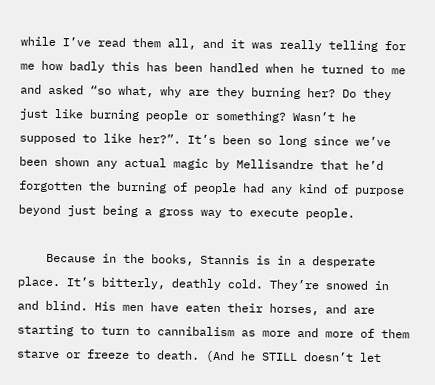while I’ve read them all, and it was really telling for me how badly this has been handled when he turned to me and asked “so what, why are they burning her? Do they just like burning people or something? Wasn’t he supposed to like her?”. It’s been so long since we’ve been shown any actual magic by Mellisandre that he’d forgotten the burning of people had any kind of purpose beyond just being a gross way to execute people.

    Because in the books, Stannis is in a desperate place. It’s bitterly, deathly cold. They’re snowed in and blind. His men have eaten their horses, and are starting to turn to cannibalism as more and more of them starve or freeze to death. (And he STILL doesn’t let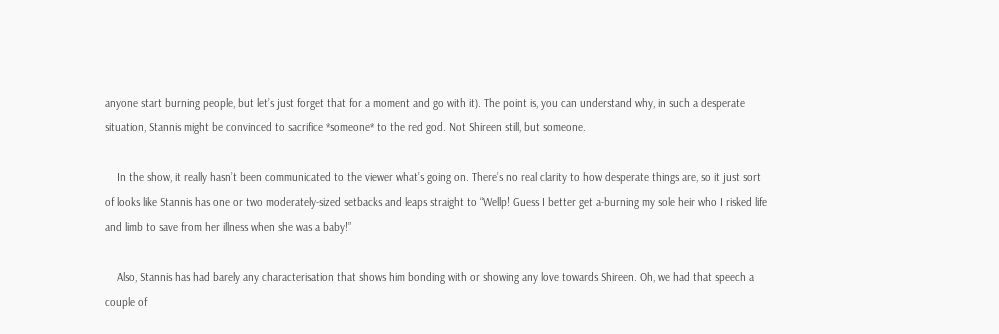anyone start burning people, but let’s just forget that for a moment and go with it). The point is, you can understand why, in such a desperate situation, Stannis might be convinced to sacrifice *someone* to the red god. Not Shireen still, but someone.

    In the show, it really hasn’t been communicated to the viewer what’s going on. There’s no real clarity to how desperate things are, so it just sort of looks like Stannis has one or two moderately-sized setbacks and leaps straight to “Wellp! Guess I better get a-burning my sole heir who I risked life and limb to save from her illness when she was a baby!”

    Also, Stannis has had barely any characterisation that shows him bonding with or showing any love towards Shireen. Oh, we had that speech a couple of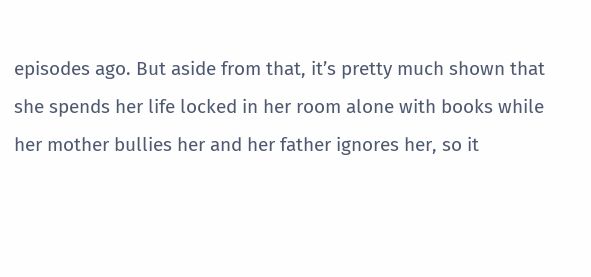episodes ago. But aside from that, it’s pretty much shown that she spends her life locked in her room alone with books while her mother bullies her and her father ignores her, so it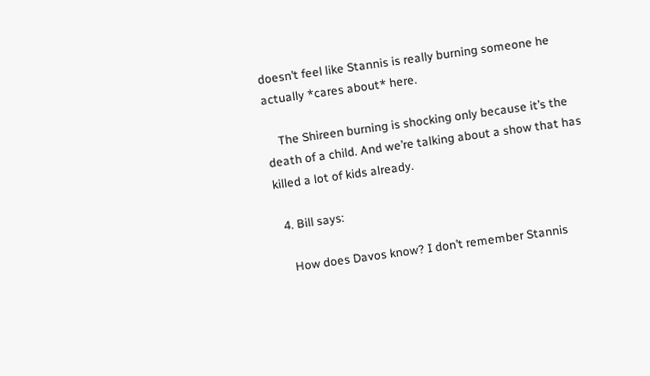doesn’t feel like Stannis is really burning someone he actually *cares about* here.

    The Shireen burning is shocking only because it’s the death of a child. And we’re talking about a show that has killed a lot of kids already.

  4. Bill says:

    How does Davos know? I don’t remember Stannis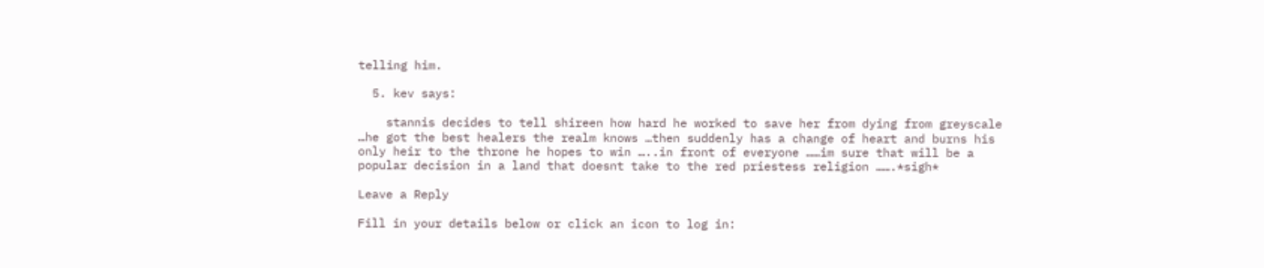telling him.

  5. kev says:

    stannis decides to tell shireen how hard he worked to save her from dying from greyscale …he got the best healers the realm knows …then suddenly has a change of heart and burns his only heir to the throne he hopes to win …..in front of everyone ……im sure that will be a popular decision in a land that doesnt take to the red priestess religion …….*sigh*

Leave a Reply

Fill in your details below or click an icon to log in: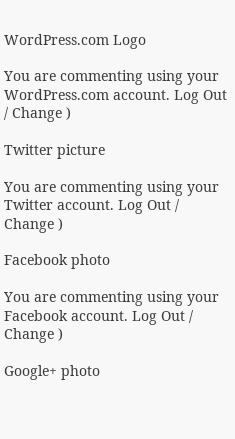WordPress.com Logo

You are commenting using your WordPress.com account. Log Out / Change )

Twitter picture

You are commenting using your Twitter account. Log Out / Change )

Facebook photo

You are commenting using your Facebook account. Log Out / Change )

Google+ photo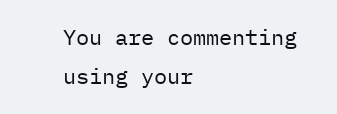You are commenting using your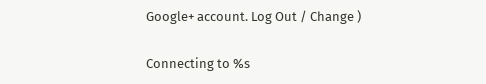Google+ account. Log Out / Change )

Connecting to %s